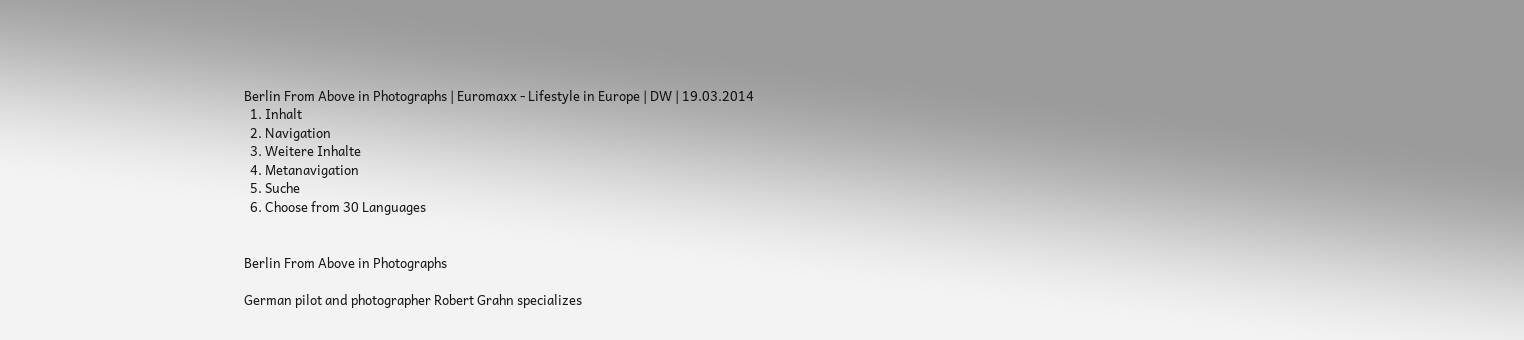Berlin From Above in Photographs | Euromaxx - Lifestyle in Europe | DW | 19.03.2014
  1. Inhalt
  2. Navigation
  3. Weitere Inhalte
  4. Metanavigation
  5. Suche
  6. Choose from 30 Languages


Berlin From Above in Photographs

German pilot and photographer Robert Grahn specializes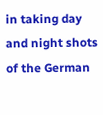in taking day and night shots of the German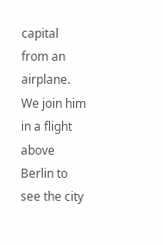capital from an airplane. We join him in a flight above Berlin to see the city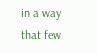in a way that few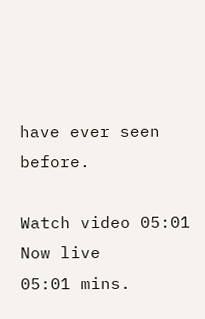have ever seen before.

Watch video 05:01
Now live
05:01 mins.